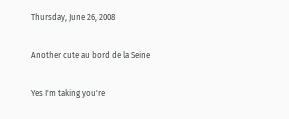Thursday, June 26, 2008

Another cute au bord de la Seine

Yes I'm taking you're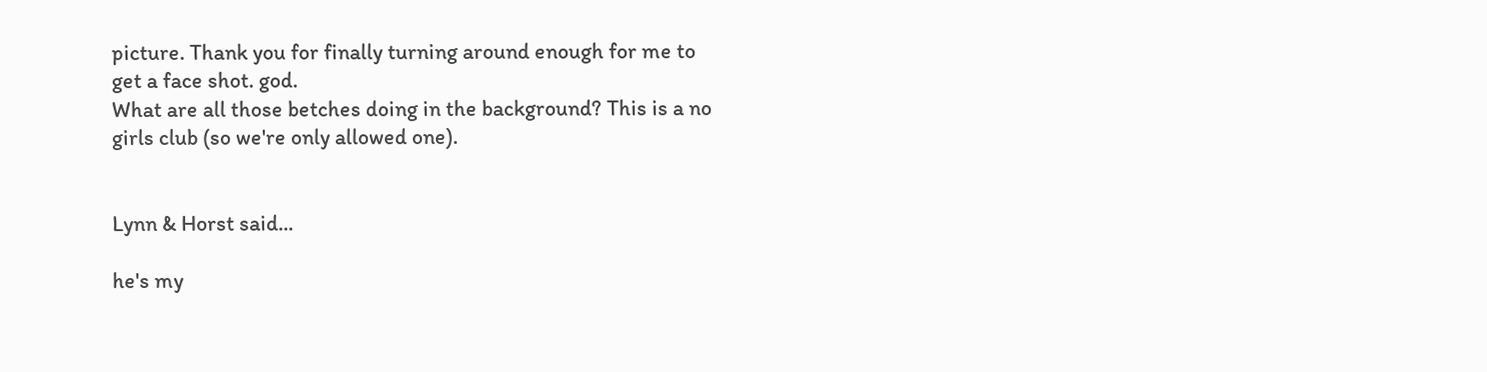picture. Thank you for finally turning around enough for me to get a face shot. god.
What are all those betches doing in the background? This is a no girls club (so we're only allowed one).


Lynn & Horst said...

he's my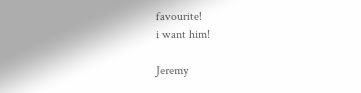favourite!
i want him!

Jeremy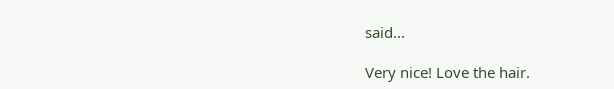said...

Very nice! Love the hair.